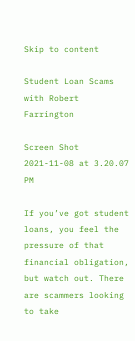Skip to content

Student Loan Scams with Robert Farrington

Screen Shot 2021-11-08 at 3.20.07 PM

If you’ve got student loans, you feel the pressure of that financial obligation, but watch out. There are scammers looking to take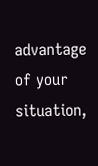advantage of your situation,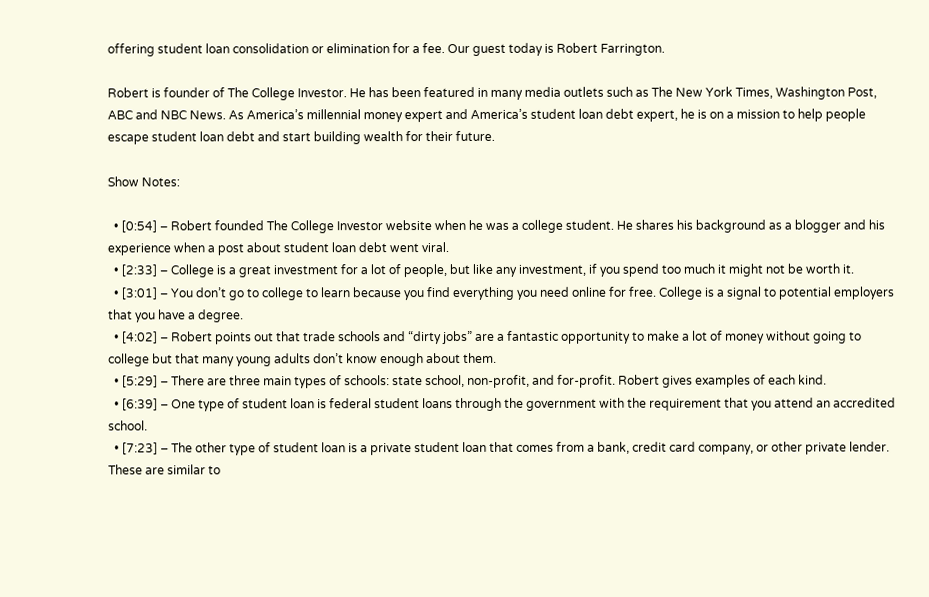offering student loan consolidation or elimination for a fee. Our guest today is Robert Farrington.

Robert is founder of The College Investor. He has been featured in many media outlets such as The New York Times, Washington Post, ABC and NBC News. As America’s millennial money expert and America’s student loan debt expert, he is on a mission to help people escape student loan debt and start building wealth for their future.

Show Notes:

  • [0:54] – Robert founded The College Investor website when he was a college student. He shares his background as a blogger and his experience when a post about student loan debt went viral.
  • [2:33] – College is a great investment for a lot of people, but like any investment, if you spend too much it might not be worth it.
  • [3:01] – You don’t go to college to learn because you find everything you need online for free. College is a signal to potential employers that you have a degree.
  • [4:02] – Robert points out that trade schools and “dirty jobs” are a fantastic opportunity to make a lot of money without going to college but that many young adults don’t know enough about them.
  • [5:29] – There are three main types of schools: state school, non-profit, and for-profit. Robert gives examples of each kind.
  • [6:39] – One type of student loan is federal student loans through the government with the requirement that you attend an accredited school.
  • [7:23] – The other type of student loan is a private student loan that comes from a bank, credit card company, or other private lender. These are similar to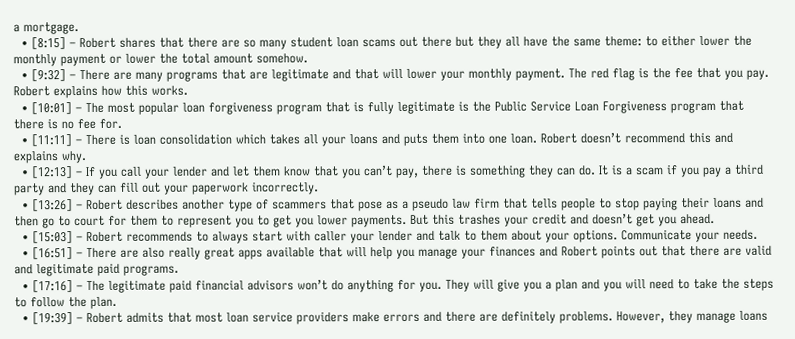a mortgage.
  • [8:15] – Robert shares that there are so many student loan scams out there but they all have the same theme: to either lower the monthly payment or lower the total amount somehow.
  • [9:32] – There are many programs that are legitimate and that will lower your monthly payment. The red flag is the fee that you pay. Robert explains how this works.
  • [10:01] – The most popular loan forgiveness program that is fully legitimate is the Public Service Loan Forgiveness program that there is no fee for.
  • [11:11] – There is loan consolidation which takes all your loans and puts them into one loan. Robert doesn’t recommend this and explains why.
  • [12:13] – If you call your lender and let them know that you can’t pay, there is something they can do. It is a scam if you pay a third party and they can fill out your paperwork incorrectly.
  • [13:26] – Robert describes another type of scammers that pose as a pseudo law firm that tells people to stop paying their loans and then go to court for them to represent you to get you lower payments. But this trashes your credit and doesn’t get you ahead.
  • [15:03] – Robert recommends to always start with caller your lender and talk to them about your options. Communicate your needs.
  • [16:51] – There are also really great apps available that will help you manage your finances and Robert points out that there are valid and legitimate paid programs.
  • [17:16] – The legitimate paid financial advisors won’t do anything for you. They will give you a plan and you will need to take the steps to follow the plan.
  • [19:39] – Robert admits that most loan service providers make errors and there are definitely problems. However, they manage loans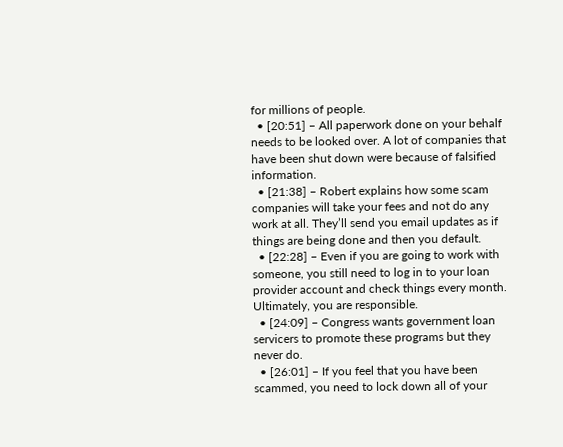for millions of people.
  • [20:51] – All paperwork done on your behalf needs to be looked over. A lot of companies that have been shut down were because of falsified information.
  • [21:38] – Robert explains how some scam companies will take your fees and not do any work at all. They’ll send you email updates as if things are being done and then you default.
  • [22:28] – Even if you are going to work with someone, you still need to log in to your loan provider account and check things every month. Ultimately, you are responsible.
  • [24:09] – Congress wants government loan servicers to promote these programs but they never do.
  • [26:01] – If you feel that you have been scammed, you need to lock down all of your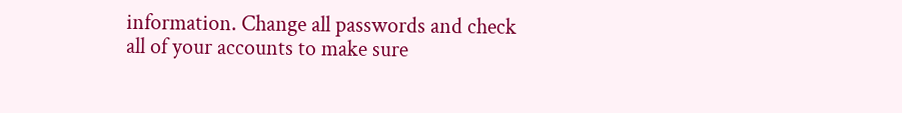information. Change all passwords and check all of your accounts to make sure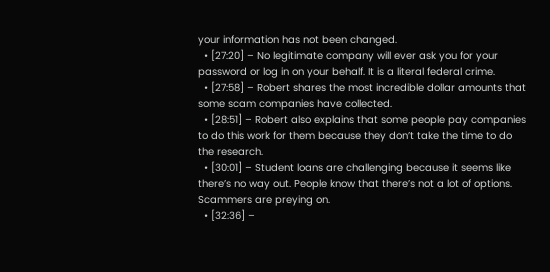your information has not been changed.
  • [27:20] – No legitimate company will ever ask you for your password or log in on your behalf. It is a literal federal crime.
  • [27:58] – Robert shares the most incredible dollar amounts that some scam companies have collected.
  • [28:51] – Robert also explains that some people pay companies to do this work for them because they don’t take the time to do the research.
  • [30:01] – Student loans are challenging because it seems like there’s no way out. People know that there’s not a lot of options. Scammers are preying on.
  • [32:36] –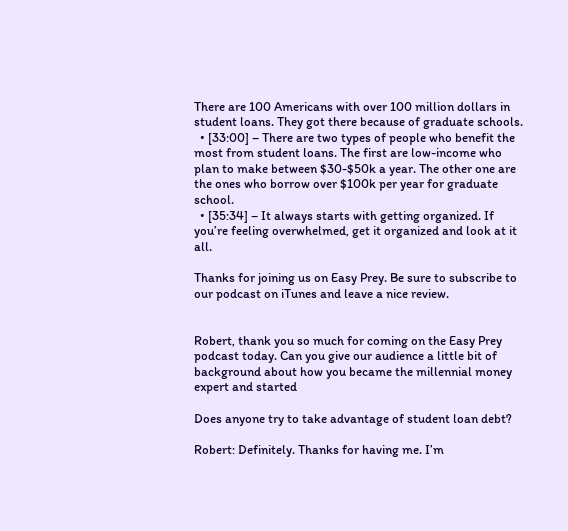There are 100 Americans with over 100 million dollars in student loans. They got there because of graduate schools.
  • [33:00] – There are two types of people who benefit the most from student loans. The first are low-income who plan to make between $30-$50k a year. The other one are the ones who borrow over $100k per year for graduate school.
  • [35:34] – It always starts with getting organized. If you’re feeling overwhelmed, get it organized and look at it all.

Thanks for joining us on Easy Prey. Be sure to subscribe to our podcast on iTunes and leave a nice review.


Robert, thank you so much for coming on the Easy Prey podcast today. Can you give our audience a little bit of background about how you became the millennial money expert and started

Does anyone try to take advantage of student loan debt?

Robert: Definitely. Thanks for having me. I’m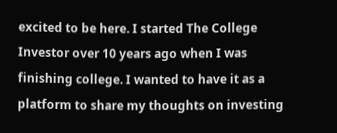excited to be here. I started The College Investor over 10 years ago when I was finishing college. I wanted to have it as a platform to share my thoughts on investing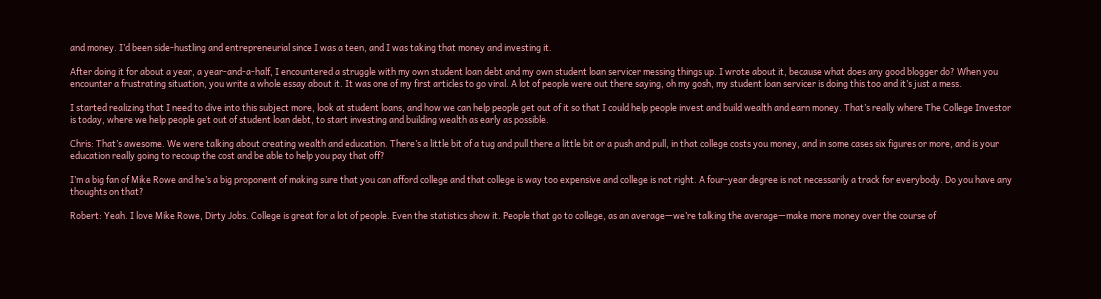and money. I’d been side-hustling and entrepreneurial since I was a teen, and I was taking that money and investing it.

After doing it for about a year, a year-and-a-half, I encountered a struggle with my own student loan debt and my own student loan servicer messing things up. I wrote about it, because what does any good blogger do? When you encounter a frustrating situation, you write a whole essay about it. It was one of my first articles to go viral. A lot of people were out there saying, oh my gosh, my student loan servicer is doing this too and it’s just a mess.

I started realizing that I need to dive into this subject more, look at student loans, and how we can help people get out of it so that I could help people invest and build wealth and earn money. That’s really where The College Investor is today, where we help people get out of student loan debt, to start investing and building wealth as early as possible.

Chris: That’s awesome. We were talking about creating wealth and education. There’s a little bit of a tug and pull there a little bit or a push and pull, in that college costs you money, and in some cases six figures or more, and is your education really going to recoup the cost and be able to help you pay that off?

I’m a big fan of Mike Rowe and he’s a big proponent of making sure that you can afford college and that college is way too expensive and college is not right. A four-year degree is not necessarily a track for everybody. Do you have any thoughts on that?

Robert: Yeah. I love Mike Rowe, Dirty Jobs. College is great for a lot of people. Even the statistics show it. People that go to college, as an average—we’re talking the average—make more money over the course of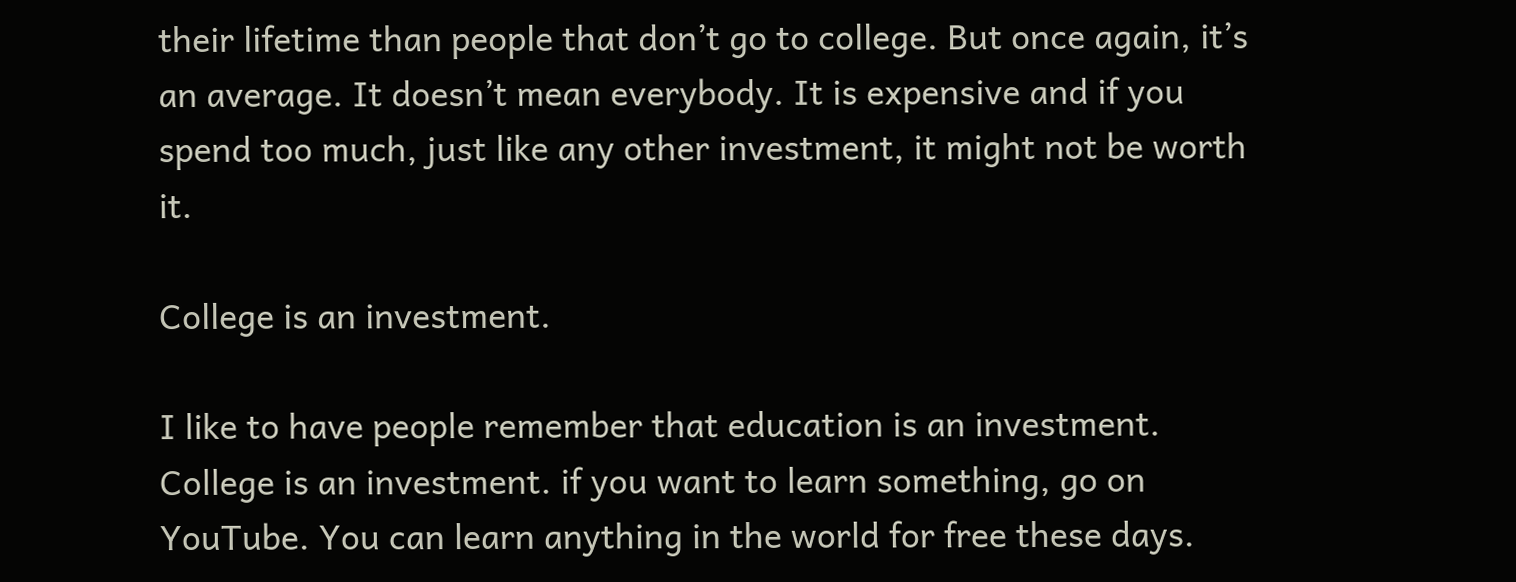their lifetime than people that don’t go to college. But once again, it’s an average. It doesn’t mean everybody. It is expensive and if you spend too much, just like any other investment, it might not be worth it.

College is an investment.

I like to have people remember that education is an investment. College is an investment. if you want to learn something, go on YouTube. You can learn anything in the world for free these days.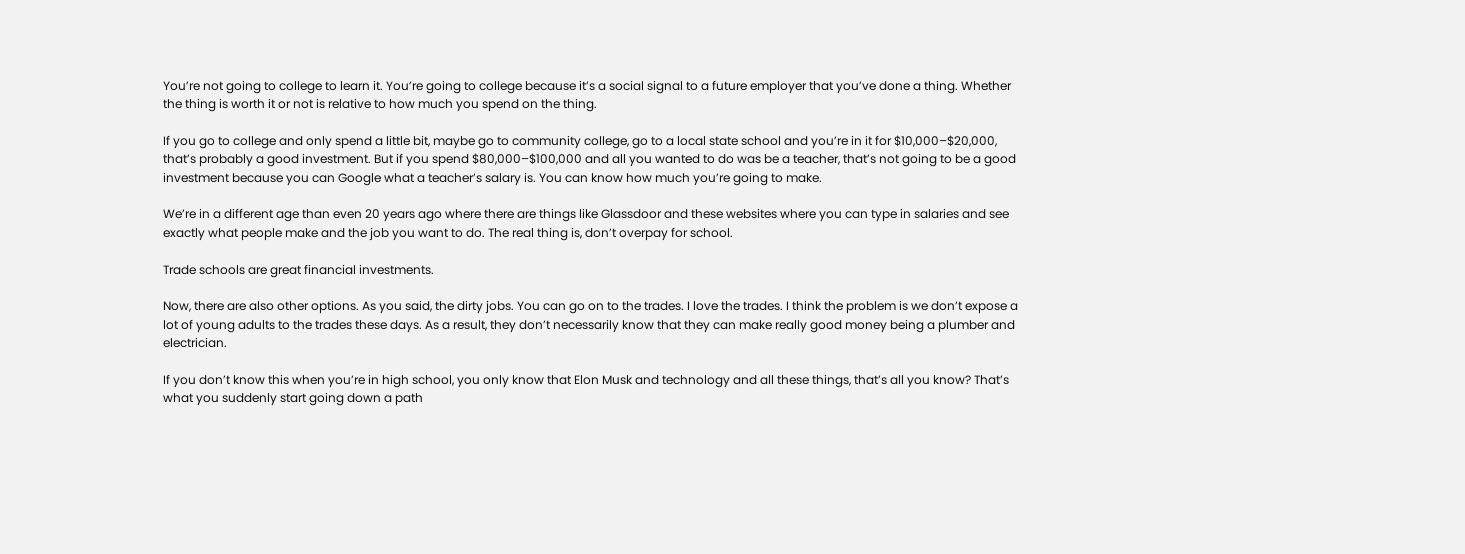You’re not going to college to learn it. You’re going to college because it’s a social signal to a future employer that you’ve done a thing. Whether the thing is worth it or not is relative to how much you spend on the thing.

If you go to college and only spend a little bit, maybe go to community college, go to a local state school and you’re in it for $10,000–$20,000, that’s probably a good investment. But if you spend $80,000–$100,000 and all you wanted to do was be a teacher, that’s not going to be a good investment because you can Google what a teacher’s salary is. You can know how much you’re going to make.

We’re in a different age than even 20 years ago where there are things like Glassdoor and these websites where you can type in salaries and see exactly what people make and the job you want to do. The real thing is, don’t overpay for school.

Trade schools are great financial investments.

Now, there are also other options. As you said, the dirty jobs. You can go on to the trades. I love the trades. I think the problem is we don’t expose a lot of young adults to the trades these days. As a result, they don’t necessarily know that they can make really good money being a plumber and electrician.

If you don’t know this when you’re in high school, you only know that Elon Musk and technology and all these things, that’s all you know? That’s what you suddenly start going down a path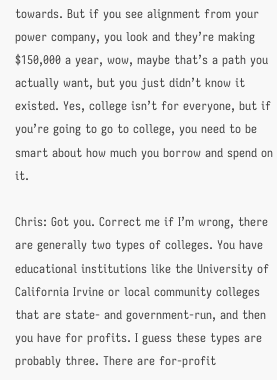towards. But if you see alignment from your power company, you look and they’re making $150,000 a year, wow, maybe that’s a path you actually want, but you just didn’t know it existed. Yes, college isn’t for everyone, but if you’re going to go to college, you need to be smart about how much you borrow and spend on it.

Chris: Got you. Correct me if I’m wrong, there are generally two types of colleges. You have educational institutions like the University of California Irvine or local community colleges that are state- and government-run, and then you have for profits. I guess these types are probably three. There are for-profit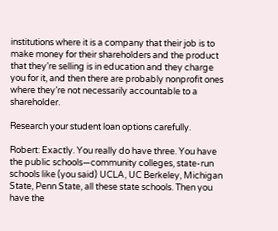institutions where it is a company that their job is to make money for their shareholders and the product that they’re selling is in education and they charge you for it, and then there are probably nonprofit ones where they’re not necessarily accountable to a shareholder.

Research your student loan options carefully.

Robert: Exactly. You really do have three. You have the public schools—community colleges, state-run schools like (you said) UCLA, UC Berkeley, Michigan State, Penn State, all these state schools. Then you have the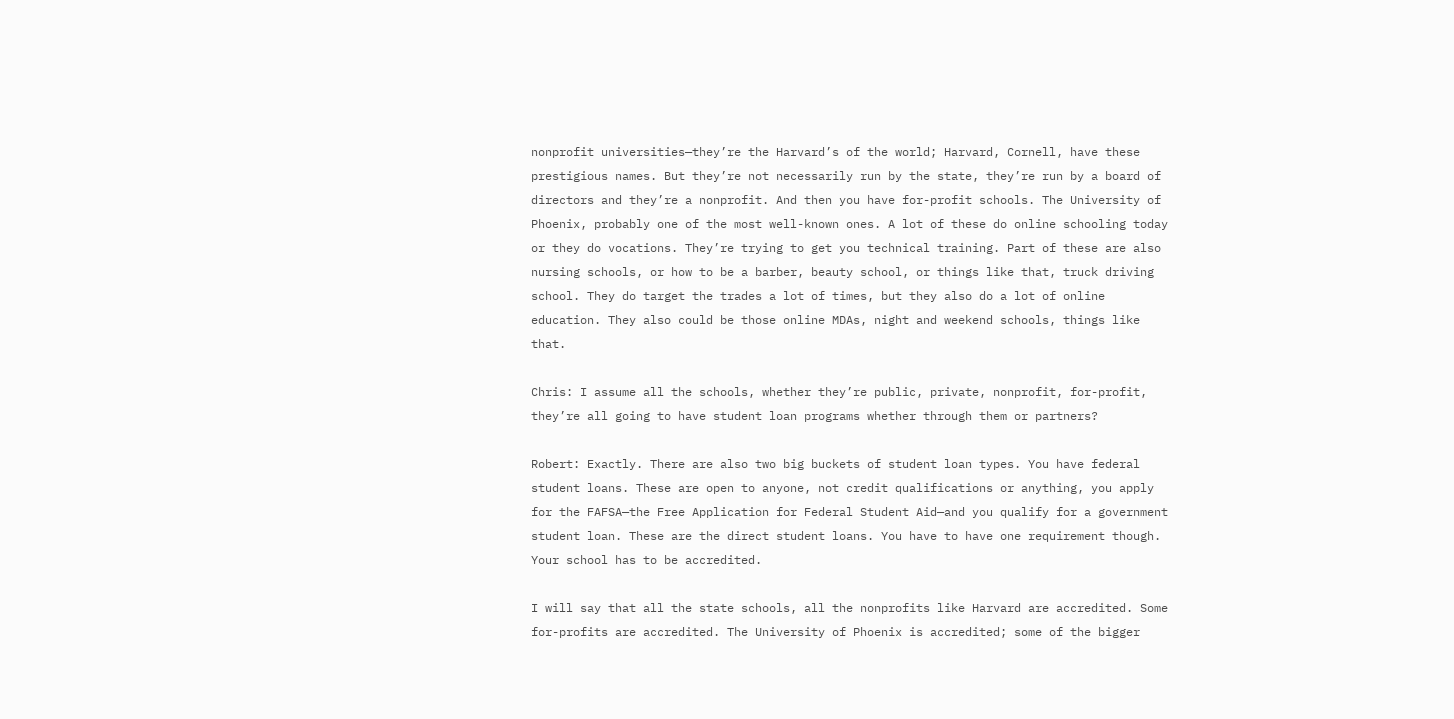nonprofit universities—they’re the Harvard’s of the world; Harvard, Cornell, have these prestigious names. But they’re not necessarily run by the state, they’re run by a board of directors and they’re a nonprofit. And then you have for-profit schools. The University of Phoenix, probably one of the most well-known ones. A lot of these do online schooling today or they do vocations. They’re trying to get you technical training. Part of these are also nursing schools, or how to be a barber, beauty school, or things like that, truck driving school. They do target the trades a lot of times, but they also do a lot of online education. They also could be those online MDAs, night and weekend schools, things like that.

Chris: I assume all the schools, whether they’re public, private, nonprofit, for-profit, they’re all going to have student loan programs whether through them or partners?

Robert: Exactly. There are also two big buckets of student loan types. You have federal student loans. These are open to anyone, not credit qualifications or anything, you apply for the FAFSA—the Free Application for Federal Student Aid—and you qualify for a government student loan. These are the direct student loans. You have to have one requirement though. Your school has to be accredited.

I will say that all the state schools, all the nonprofits like Harvard are accredited. Some for-profits are accredited. The University of Phoenix is accredited; some of the bigger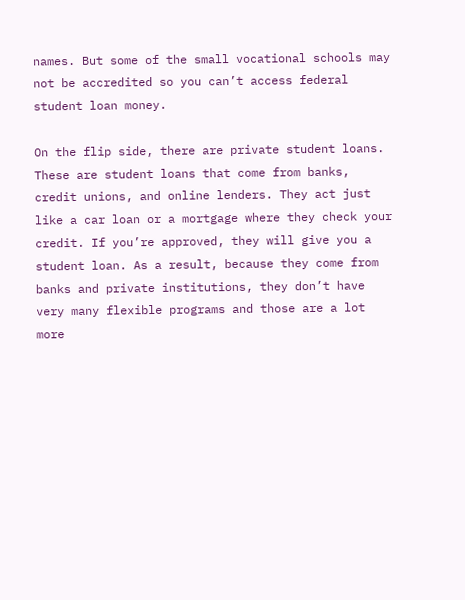names. But some of the small vocational schools may not be accredited so you can’t access federal student loan money.

On the flip side, there are private student loans. These are student loans that come from banks, credit unions, and online lenders. They act just like a car loan or a mortgage where they check your credit. If you’re approved, they will give you a student loan. As a result, because they come from banks and private institutions, they don’t have very many flexible programs and those are a lot more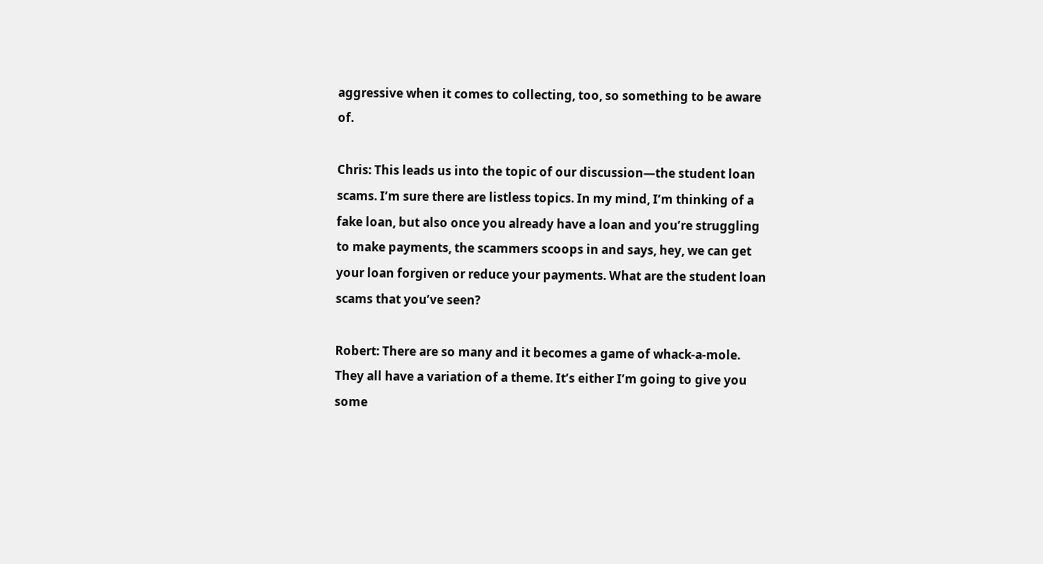aggressive when it comes to collecting, too, so something to be aware of.

Chris: This leads us into the topic of our discussion—the student loan scams. I’m sure there are listless topics. In my mind, I’m thinking of a fake loan, but also once you already have a loan and you’re struggling to make payments, the scammers scoops in and says, hey, we can get your loan forgiven or reduce your payments. What are the student loan scams that you’ve seen?

Robert: There are so many and it becomes a game of whack-a-mole. They all have a variation of a theme. It’s either I’m going to give you some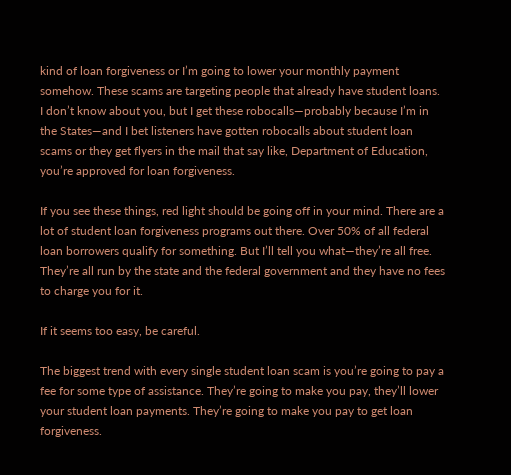kind of loan forgiveness or I’m going to lower your monthly payment somehow. These scams are targeting people that already have student loans. I don’t know about you, but I get these robocalls—probably because I’m in the States—and I bet listeners have gotten robocalls about student loan scams or they get flyers in the mail that say like, Department of Education, you’re approved for loan forgiveness.

If you see these things, red light should be going off in your mind. There are a lot of student loan forgiveness programs out there. Over 50% of all federal loan borrowers qualify for something. But I’ll tell you what—they’re all free. They’re all run by the state and the federal government and they have no fees to charge you for it.

If it seems too easy, be careful.

The biggest trend with every single student loan scam is you’re going to pay a fee for some type of assistance. They’re going to make you pay, they’ll lower your student loan payments. They’re going to make you pay to get loan forgiveness.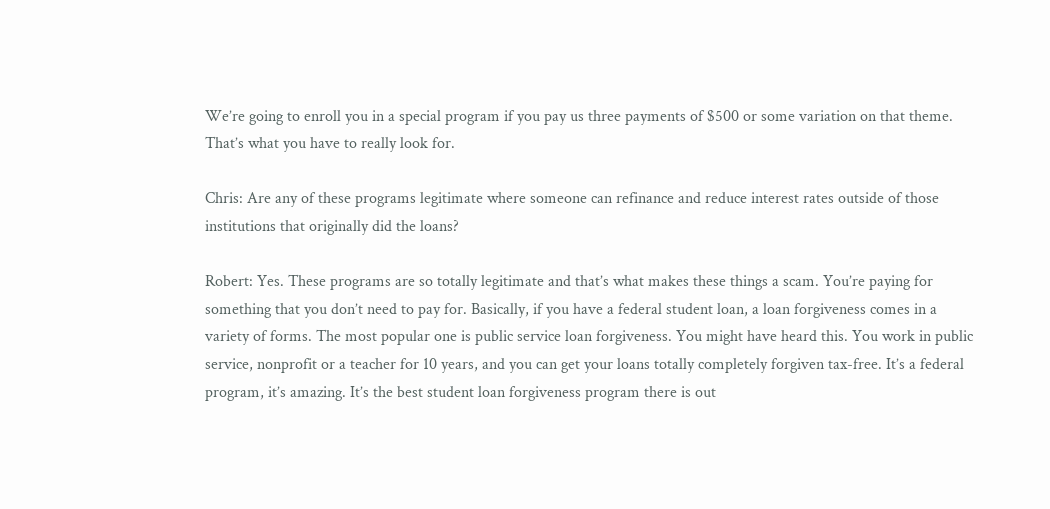We’re going to enroll you in a special program if you pay us three payments of $500 or some variation on that theme. That’s what you have to really look for.

Chris: Are any of these programs legitimate where someone can refinance and reduce interest rates outside of those institutions that originally did the loans?

Robert: Yes. These programs are so totally legitimate and that’s what makes these things a scam. You’re paying for something that you don’t need to pay for. Basically, if you have a federal student loan, a loan forgiveness comes in a variety of forms. The most popular one is public service loan forgiveness. You might have heard this. You work in public service, nonprofit or a teacher for 10 years, and you can get your loans totally completely forgiven tax-free. It’s a federal program, it’s amazing. It’s the best student loan forgiveness program there is out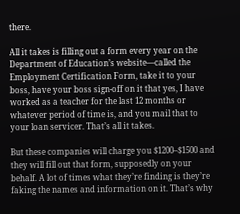there.

All it takes is filling out a form every year on the Department of Education’s website—called the Employment Certification Form, take it to your boss, have your boss sign-off on it that yes, I have worked as a teacher for the last 12 months or whatever period of time is, and you mail that to your loan servicer. That’s all it takes.

But these companies will charge you $1200–$1500 and they will fill out that form, supposedly on your behalf. A lot of times what they’re finding is they’re faking the names and information on it. That’s why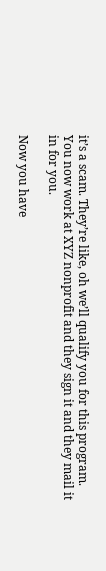it’s a scam. They’re like, oh we’ll qualify you for this program. You now work at XYZ nonprofit and they sign it and they mail it in for you.

Now you have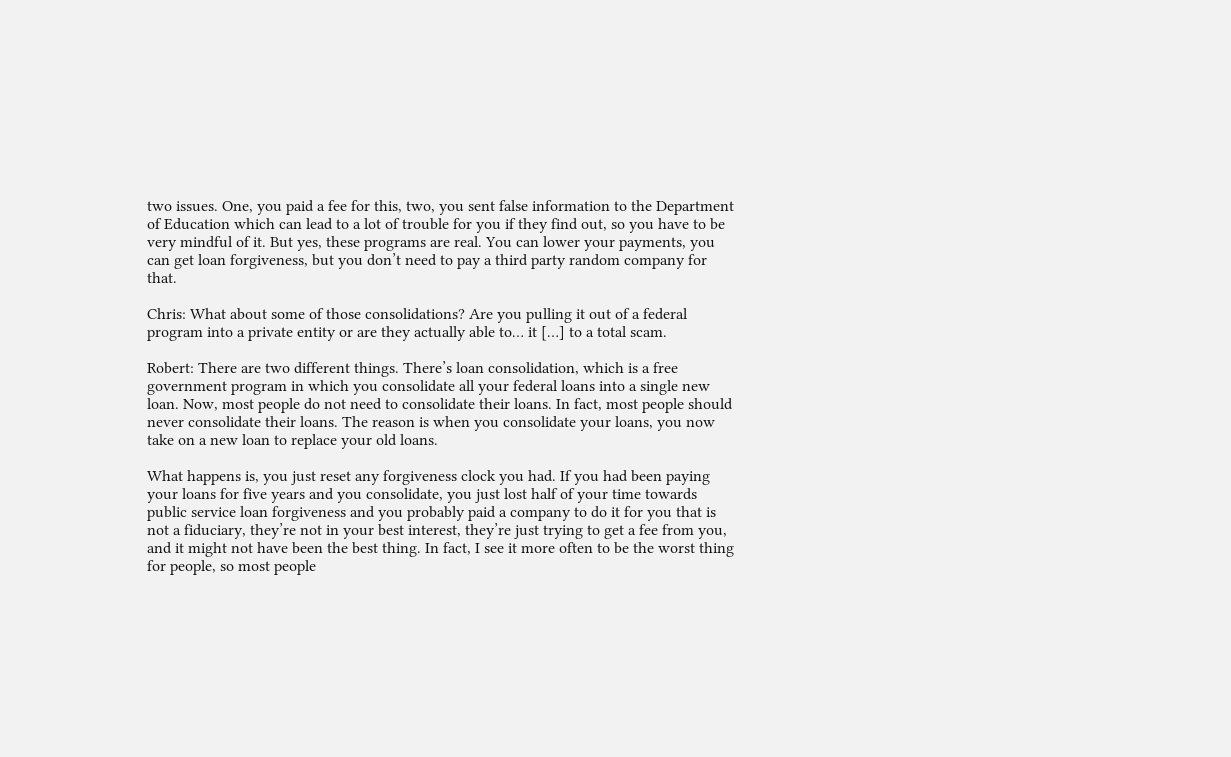two issues. One, you paid a fee for this, two, you sent false information to the Department of Education which can lead to a lot of trouble for you if they find out, so you have to be very mindful of it. But yes, these programs are real. You can lower your payments, you can get loan forgiveness, but you don’t need to pay a third party random company for that.

Chris: What about some of those consolidations? Are you pulling it out of a federal program into a private entity or are they actually able to… it […] to a total scam.

Robert: There are two different things. There’s loan consolidation, which is a free government program in which you consolidate all your federal loans into a single new loan. Now, most people do not need to consolidate their loans. In fact, most people should never consolidate their loans. The reason is when you consolidate your loans, you now take on a new loan to replace your old loans.

What happens is, you just reset any forgiveness clock you had. If you had been paying your loans for five years and you consolidate, you just lost half of your time towards public service loan forgiveness and you probably paid a company to do it for you that is not a fiduciary, they’re not in your best interest, they’re just trying to get a fee from you, and it might not have been the best thing. In fact, I see it more often to be the worst thing for people, so most people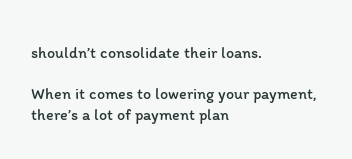shouldn’t consolidate their loans.

When it comes to lowering your payment, there’s a lot of payment plan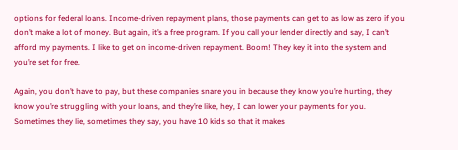options for federal loans. Income-driven repayment plans, those payments can get to as low as zero if you don’t make a lot of money. But again, it’s a free program. If you call your lender directly and say, I can’t afford my payments. I like to get on income-driven repayment. Boom! They key it into the system and you’re set for free.

Again, you don’t have to pay, but these companies snare you in because they know you’re hurting, they know you’re struggling with your loans, and they’re like, hey, I can lower your payments for you. Sometimes they lie, sometimes they say, you have 10 kids so that it makes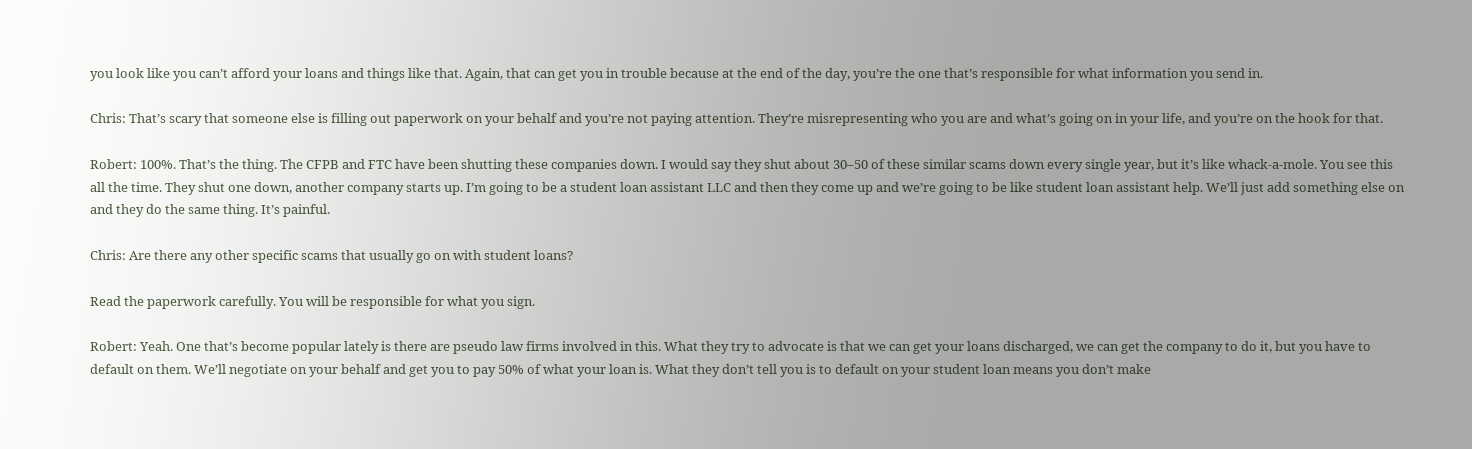you look like you can’t afford your loans and things like that. Again, that can get you in trouble because at the end of the day, you’re the one that’s responsible for what information you send in.

Chris: That’s scary that someone else is filling out paperwork on your behalf and you’re not paying attention. They’re misrepresenting who you are and what’s going on in your life, and you’re on the hook for that.

Robert: 100%. That’s the thing. The CFPB and FTC have been shutting these companies down. I would say they shut about 30–50 of these similar scams down every single year, but it’s like whack-a-mole. You see this all the time. They shut one down, another company starts up. I’m going to be a student loan assistant LLC and then they come up and we’re going to be like student loan assistant help. We’ll just add something else on and they do the same thing. It’s painful.

Chris: Are there any other specific scams that usually go on with student loans?

Read the paperwork carefully. You will be responsible for what you sign.

Robert: Yeah. One that’s become popular lately is there are pseudo law firms involved in this. What they try to advocate is that we can get your loans discharged, we can get the company to do it, but you have to default on them. We’ll negotiate on your behalf and get you to pay 50% of what your loan is. What they don’t tell you is to default on your student loan means you don’t make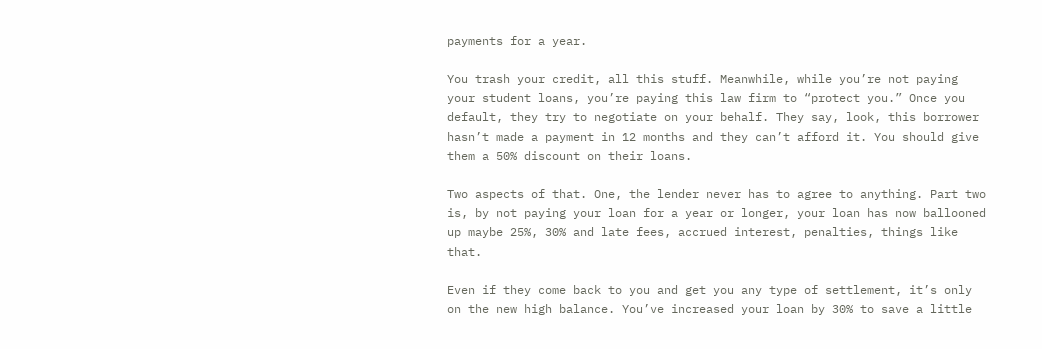payments for a year.

You trash your credit, all this stuff. Meanwhile, while you’re not paying your student loans, you’re paying this law firm to “protect you.” Once you default, they try to negotiate on your behalf. They say, look, this borrower hasn’t made a payment in 12 months and they can’t afford it. You should give them a 50% discount on their loans.

Two aspects of that. One, the lender never has to agree to anything. Part two is, by not paying your loan for a year or longer, your loan has now ballooned up maybe 25%, 30% and late fees, accrued interest, penalties, things like that.

Even if they come back to you and get you any type of settlement, it’s only on the new high balance. You’ve increased your loan by 30% to save a little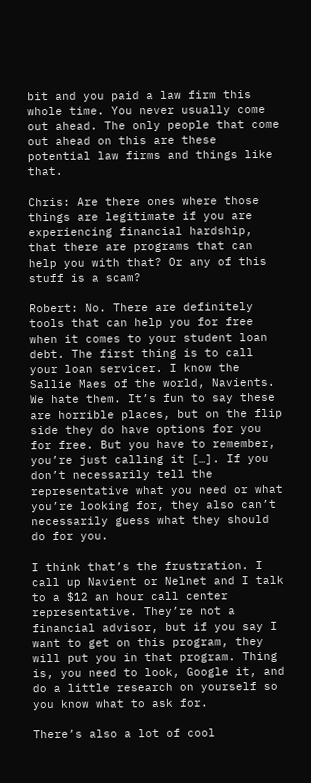bit and you paid a law firm this whole time. You never usually come out ahead. The only people that come out ahead on this are these potential law firms and things like that.

Chris: Are there ones where those things are legitimate if you are experiencing financial hardship, that there are programs that can help you with that? Or any of this stuff is a scam?

Robert: No. There are definitely tools that can help you for free when it comes to your student loan debt. The first thing is to call your loan servicer. I know the Sallie Maes of the world, Navients. We hate them. It’s fun to say these are horrible places, but on the flip side they do have options for you for free. But you have to remember, you’re just calling it […]. If you don’t necessarily tell the representative what you need or what you’re looking for, they also can’t necessarily guess what they should do for you.

I think that’s the frustration. I call up Navient or Nelnet and I talk to a $12 an hour call center representative. They’re not a financial advisor, but if you say I want to get on this program, they will put you in that program. Thing is, you need to look, Google it, and do a little research on yourself so you know what to ask for.

There’s also a lot of cool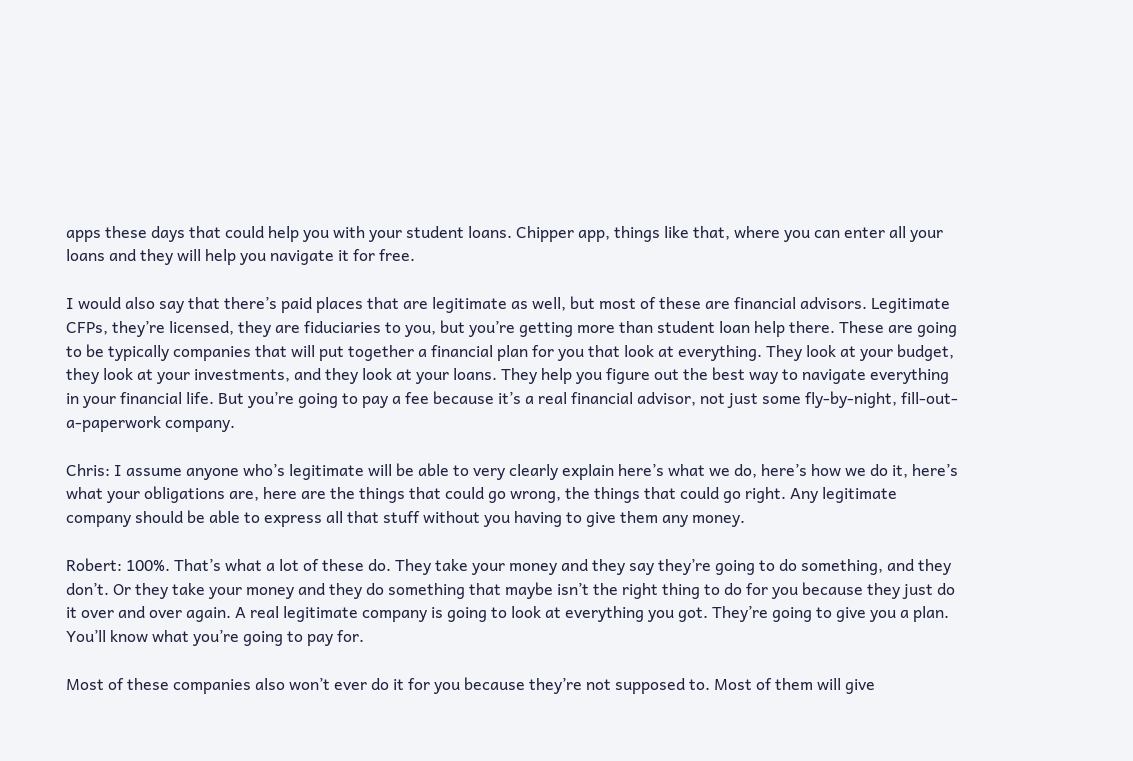apps these days that could help you with your student loans. Chipper app, things like that, where you can enter all your loans and they will help you navigate it for free.

I would also say that there’s paid places that are legitimate as well, but most of these are financial advisors. Legitimate CFPs, they’re licensed, they are fiduciaries to you, but you’re getting more than student loan help there. These are going to be typically companies that will put together a financial plan for you that look at everything. They look at your budget, they look at your investments, and they look at your loans. They help you figure out the best way to navigate everything in your financial life. But you’re going to pay a fee because it’s a real financial advisor, not just some fly-by-night, fill-out-a-paperwork company.

Chris: I assume anyone who’s legitimate will be able to very clearly explain here’s what we do, here’s how we do it, here’s what your obligations are, here are the things that could go wrong, the things that could go right. Any legitimate company should be able to express all that stuff without you having to give them any money.

Robert: 100%. That’s what a lot of these do. They take your money and they say they’re going to do something, and they don’t. Or they take your money and they do something that maybe isn’t the right thing to do for you because they just do it over and over again. A real legitimate company is going to look at everything you got. They’re going to give you a plan. You’ll know what you’re going to pay for.

Most of these companies also won’t ever do it for you because they’re not supposed to. Most of them will give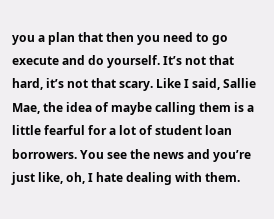you a plan that then you need to go execute and do yourself. It’s not that hard, it’s not that scary. Like I said, Sallie Mae, the idea of maybe calling them is a little fearful for a lot of student loan borrowers. You see the news and you’re just like, oh, I hate dealing with them.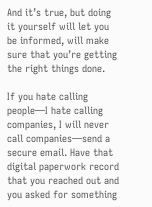And it’s true, but doing it yourself will let you be informed, will make sure that you’re getting the right things done.

If you hate calling people—I hate calling companies, I will never call companies—send a secure email. Have that digital paperwork record that you reached out and you asked for something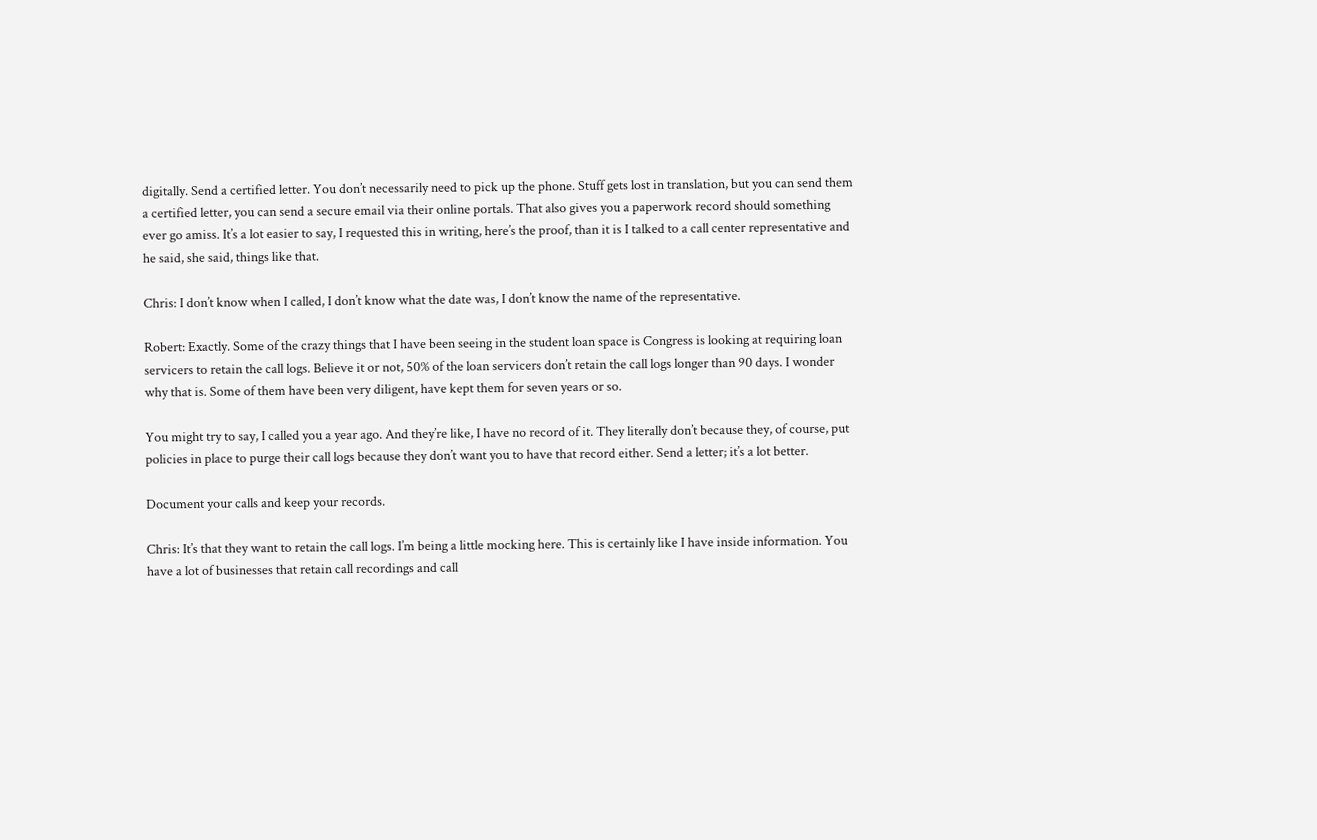digitally. Send a certified letter. You don’t necessarily need to pick up the phone. Stuff gets lost in translation, but you can send them a certified letter, you can send a secure email via their online portals. That also gives you a paperwork record should something ever go amiss. It’s a lot easier to say, I requested this in writing, here’s the proof, than it is I talked to a call center representative and he said, she said, things like that.

Chris: I don’t know when I called, I don’t know what the date was, I don’t know the name of the representative.

Robert: Exactly. Some of the crazy things that I have been seeing in the student loan space is Congress is looking at requiring loan servicers to retain the call logs. Believe it or not, 50% of the loan servicers don’t retain the call logs longer than 90 days. I wonder why that is. Some of them have been very diligent, have kept them for seven years or so.

You might try to say, I called you a year ago. And they’re like, I have no record of it. They literally don’t because they, of course, put policies in place to purge their call logs because they don’t want you to have that record either. Send a letter; it’s a lot better.

Document your calls and keep your records.

Chris: It’s that they want to retain the call logs. I’m being a little mocking here. This is certainly like I have inside information. You have a lot of businesses that retain call recordings and call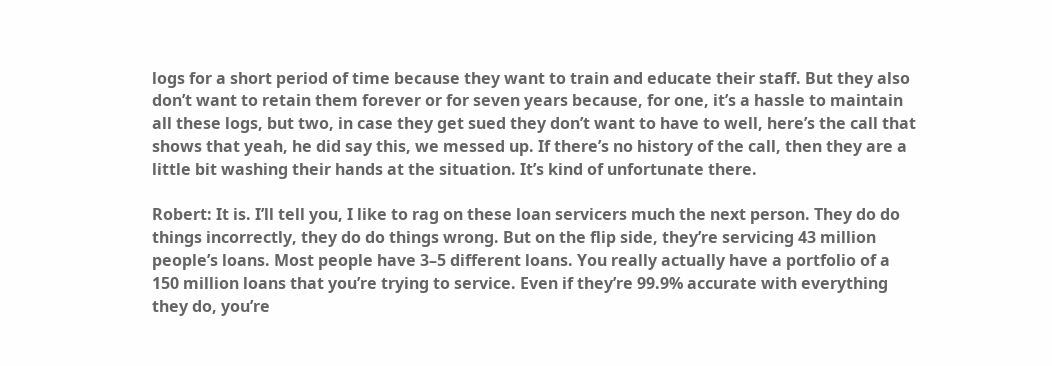logs for a short period of time because they want to train and educate their staff. But they also don’t want to retain them forever or for seven years because, for one, it’s a hassle to maintain all these logs, but two, in case they get sued they don’t want to have to well, here’s the call that shows that yeah, he did say this, we messed up. If there’s no history of the call, then they are a little bit washing their hands at the situation. It’s kind of unfortunate there.

Robert: It is. I’ll tell you, I like to rag on these loan servicers much the next person. They do do things incorrectly, they do do things wrong. But on the flip side, they’re servicing 43 million people’s loans. Most people have 3–5 different loans. You really actually have a portfolio of a 150 million loans that you’re trying to service. Even if they’re 99.9% accurate with everything they do, you’re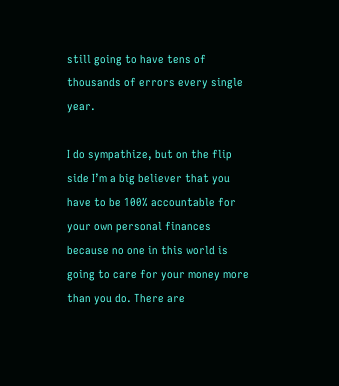still going to have tens of thousands of errors every single year.

I do sympathize, but on the flip side I’m a big believer that you have to be 100% accountable for your own personal finances because no one in this world is going to care for your money more than you do. There are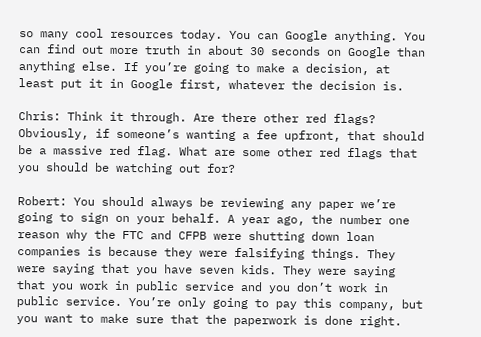so many cool resources today. You can Google anything. You can find out more truth in about 30 seconds on Google than anything else. If you’re going to make a decision, at least put it in Google first, whatever the decision is.

Chris: Think it through. Are there other red flags? Obviously, if someone’s wanting a fee upfront, that should be a massive red flag. What are some other red flags that you should be watching out for?

Robert: You should always be reviewing any paper we’re going to sign on your behalf. A year ago, the number one reason why the FTC and CFPB were shutting down loan companies is because they were falsifying things. They were saying that you have seven kids. They were saying that you work in public service and you don’t work in public service. You’re only going to pay this company, but you want to make sure that the paperwork is done right.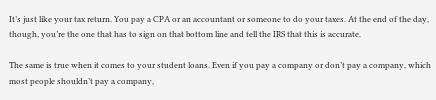It’s just like your tax return. You pay a CPA or an accountant or someone to do your taxes. At the end of the day, though, you’re the one that has to sign on that bottom line and tell the IRS that this is accurate.

The same is true when it comes to your student loans. Even if you pay a company or don’t pay a company, which most people shouldn’t pay a company,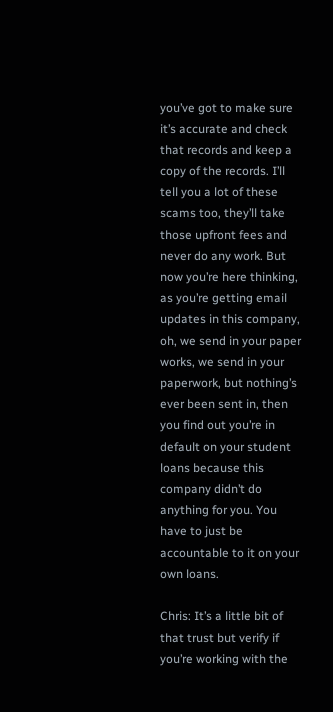you’ve got to make sure it’s accurate and check that records and keep a copy of the records. I’ll tell you a lot of these scams too, they’ll take those upfront fees and never do any work. But now you’re here thinking, as you’re getting email updates in this company, oh, we send in your paper works, we send in your paperwork, but nothing’s ever been sent in, then you find out you’re in default on your student loans because this company didn’t do anything for you. You have to just be accountable to it on your own loans.

Chris: It’s a little bit of that trust but verify if you’re working with the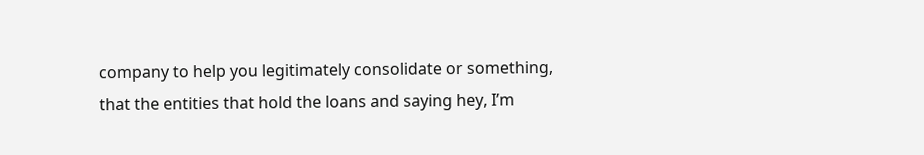company to help you legitimately consolidate or something, that the entities that hold the loans and saying hey, I’m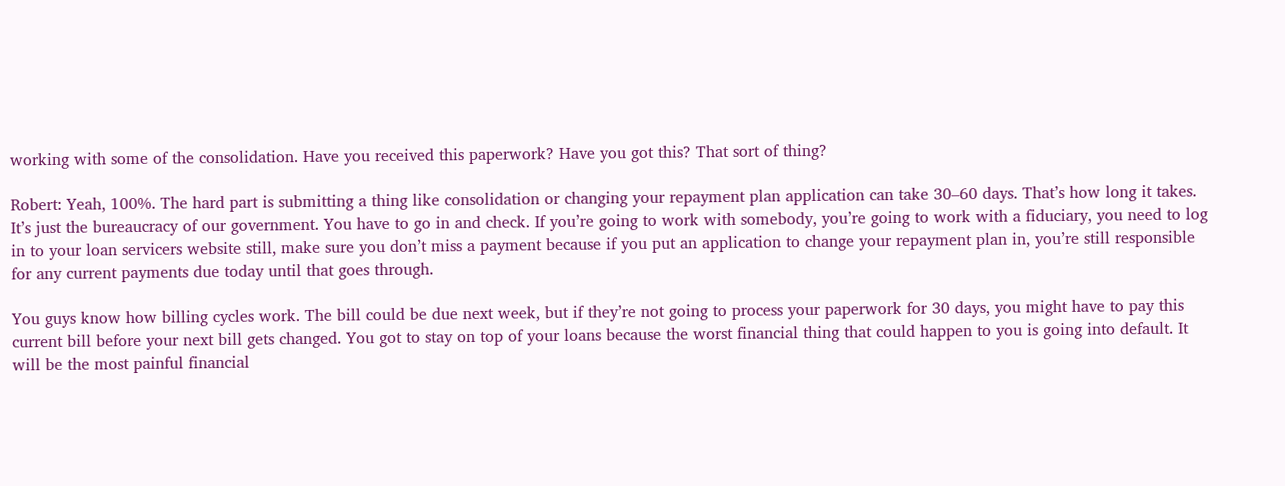working with some of the consolidation. Have you received this paperwork? Have you got this? That sort of thing?

Robert: Yeah, 100%. The hard part is submitting a thing like consolidation or changing your repayment plan application can take 30–60 days. That’s how long it takes. It’s just the bureaucracy of our government. You have to go in and check. If you’re going to work with somebody, you’re going to work with a fiduciary, you need to log in to your loan servicers website still, make sure you don’t miss a payment because if you put an application to change your repayment plan in, you’re still responsible for any current payments due today until that goes through.

You guys know how billing cycles work. The bill could be due next week, but if they’re not going to process your paperwork for 30 days, you might have to pay this current bill before your next bill gets changed. You got to stay on top of your loans because the worst financial thing that could happen to you is going into default. It will be the most painful financial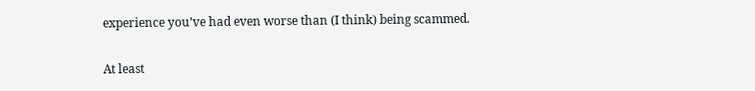experience you’ve had even worse than (I think) being scammed.

At least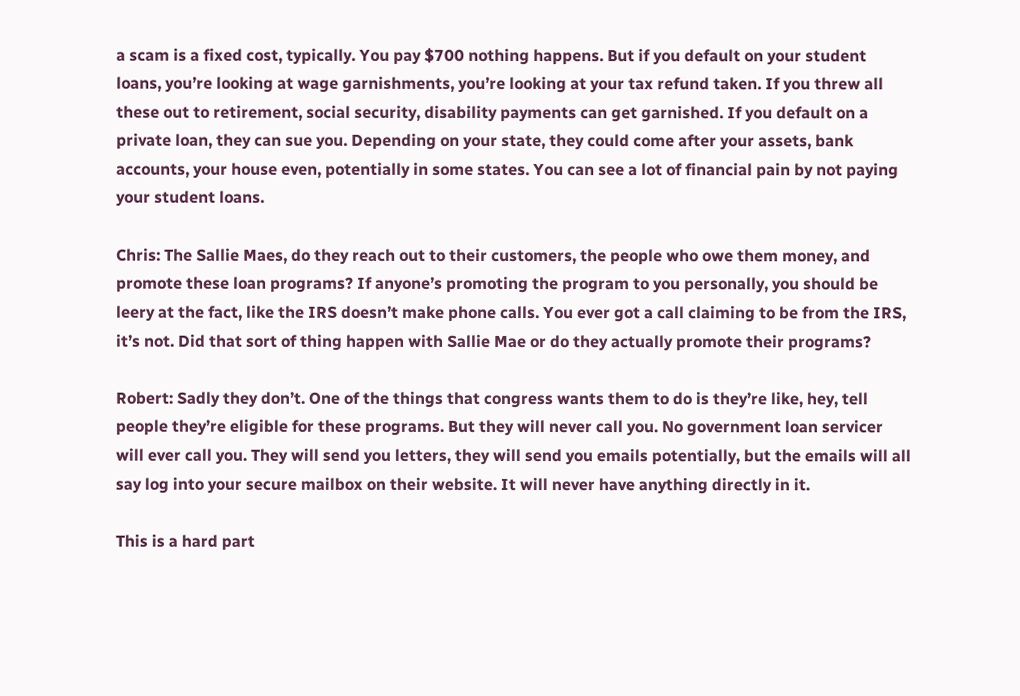a scam is a fixed cost, typically. You pay $700 nothing happens. But if you default on your student loans, you’re looking at wage garnishments, you’re looking at your tax refund taken. If you threw all these out to retirement, social security, disability payments can get garnished. If you default on a private loan, they can sue you. Depending on your state, they could come after your assets, bank accounts, your house even, potentially in some states. You can see a lot of financial pain by not paying your student loans.

Chris: The Sallie Maes, do they reach out to their customers, the people who owe them money, and promote these loan programs? If anyone’s promoting the program to you personally, you should be leery at the fact, like the IRS doesn’t make phone calls. You ever got a call claiming to be from the IRS, it’s not. Did that sort of thing happen with Sallie Mae or do they actually promote their programs?

Robert: Sadly they don’t. One of the things that congress wants them to do is they’re like, hey, tell people they’re eligible for these programs. But they will never call you. No government loan servicer will ever call you. They will send you letters, they will send you emails potentially, but the emails will all say log into your secure mailbox on their website. It will never have anything directly in it.

This is a hard part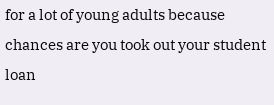for a lot of young adults because chances are you took out your student loan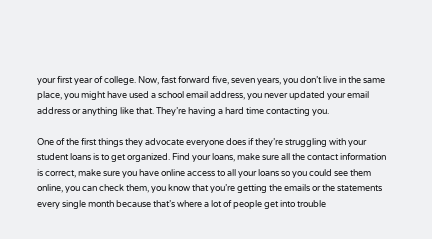your first year of college. Now, fast forward five, seven years, you don’t live in the same place, you might have used a school email address, you never updated your email address or anything like that. They’re having a hard time contacting you.

One of the first things they advocate everyone does if they’re struggling with your student loans is to get organized. Find your loans, make sure all the contact information is correct, make sure you have online access to all your loans so you could see them online, you can check them, you know that you’re getting the emails or the statements every single month because that’s where a lot of people get into trouble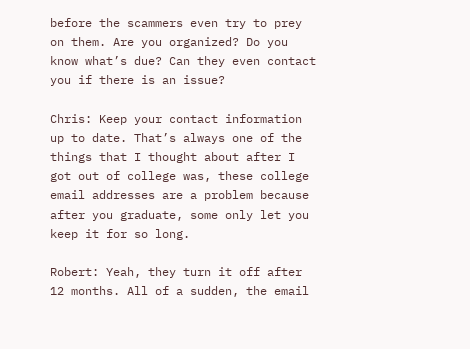before the scammers even try to prey on them. Are you organized? Do you know what’s due? Can they even contact you if there is an issue?

Chris: Keep your contact information up to date. That’s always one of the things that I thought about after I got out of college was, these college email addresses are a problem because after you graduate, some only let you keep it for so long.

Robert: Yeah, they turn it off after 12 months. All of a sudden, the email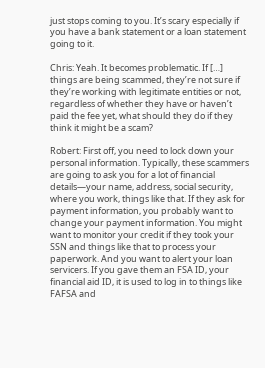just stops coming to you. It’s scary especially if you have a bank statement or a loan statement going to it.

Chris: Yeah. It becomes problematic. If […] things are being scammed, they’re not sure if they’re working with legitimate entities or not, regardless of whether they have or haven’t paid the fee yet, what should they do if they think it might be a scam?

Robert: First off, you need to lock down your personal information. Typically, these scammers are going to ask you for a lot of financial details—your name, address, social security, where you work, things like that. If they ask for payment information, you probably want to change your payment information. You might want to monitor your credit if they took your SSN and things like that to process your paperwork. And you want to alert your loan servicers. If you gave them an FSA ID, your financial aid ID, it is used to log in to things like FAFSA and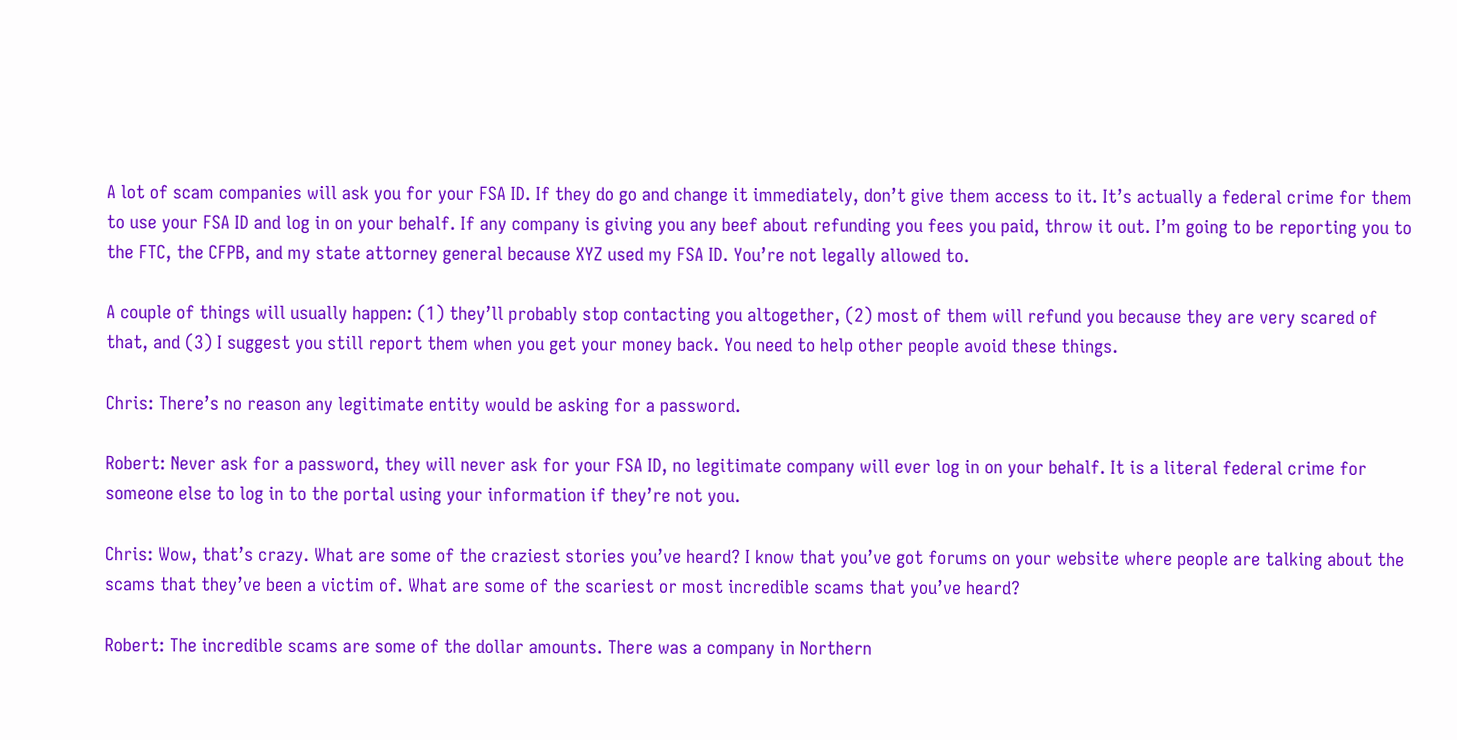A lot of scam companies will ask you for your FSA ID. If they do go and change it immediately, don’t give them access to it. It’s actually a federal crime for them to use your FSA ID and log in on your behalf. If any company is giving you any beef about refunding you fees you paid, throw it out. I’m going to be reporting you to the FTC, the CFPB, and my state attorney general because XYZ used my FSA ID. You’re not legally allowed to.

A couple of things will usually happen: (1) they’ll probably stop contacting you altogether, (2) most of them will refund you because they are very scared of that, and (3) I suggest you still report them when you get your money back. You need to help other people avoid these things.

Chris: There’s no reason any legitimate entity would be asking for a password.

Robert: Never ask for a password, they will never ask for your FSA ID, no legitimate company will ever log in on your behalf. It is a literal federal crime for someone else to log in to the portal using your information if they’re not you.

Chris: Wow, that’s crazy. What are some of the craziest stories you’ve heard? I know that you’ve got forums on your website where people are talking about the scams that they’ve been a victim of. What are some of the scariest or most incredible scams that you’ve heard?

Robert: The incredible scams are some of the dollar amounts. There was a company in Northern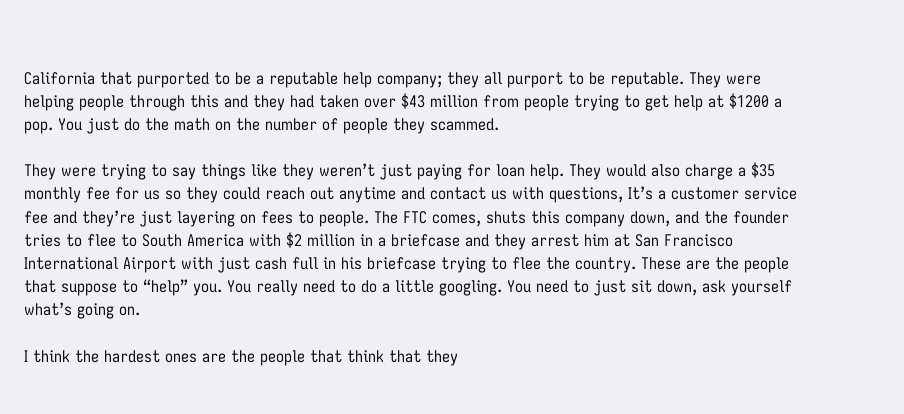California that purported to be a reputable help company; they all purport to be reputable. They were helping people through this and they had taken over $43 million from people trying to get help at $1200 a pop. You just do the math on the number of people they scammed.

They were trying to say things like they weren’t just paying for loan help. They would also charge a $35 monthly fee for us so they could reach out anytime and contact us with questions, It’s a customer service fee and they’re just layering on fees to people. The FTC comes, shuts this company down, and the founder tries to flee to South America with $2 million in a briefcase and they arrest him at San Francisco International Airport with just cash full in his briefcase trying to flee the country. These are the people that suppose to “help” you. You really need to do a little googling. You need to just sit down, ask yourself what’s going on.

I think the hardest ones are the people that think that they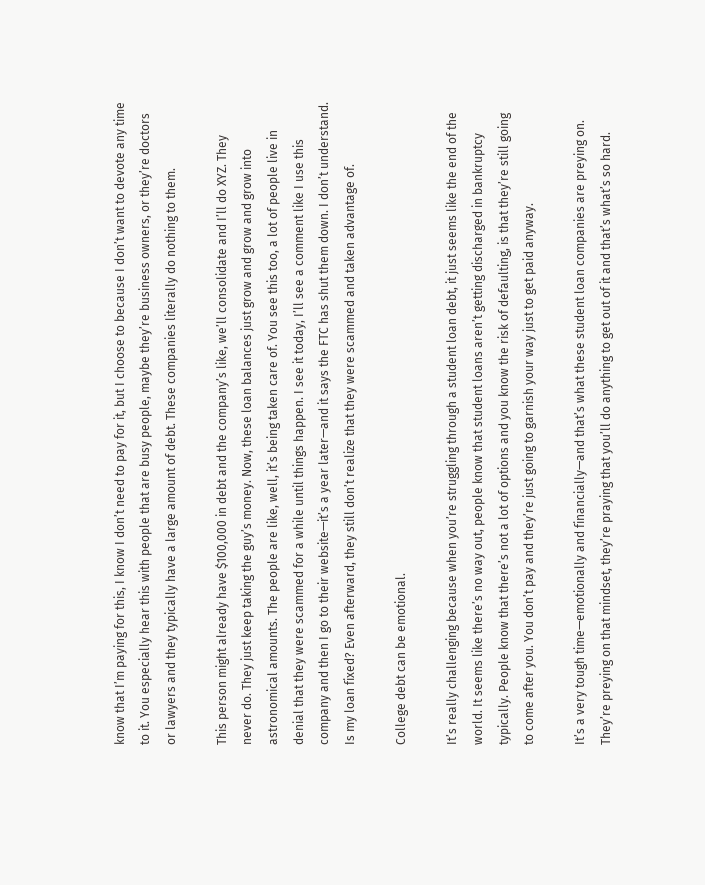know that I’m paying for this, I know I don’t need to pay for it, but I choose to because I don’t want to devote any time to it. You especially hear this with people that are busy people, maybe they’re business owners, or they’re doctors or lawyers and they typically have a large amount of debt. These companies literally do nothing to them.

This person might already have $100,000 in debt and the company’s like, we’ll consolidate and I’ll do XYZ. They never do. They just keep taking the guy’s money. Now, these loan balances just grow and grow and grow into astronomical amounts. The people are like, well, it’s being taken care of. You see this too, a lot of people live in denial that they were scammed for a while until things happen. I see it today, I’ll see a comment like I use this company and then I go to their website—it’s a year later—and it says the FTC has shut them down. I don’t understand. Is my loan fixed? Even afterward, they still don’t realize that they were scammed and taken advantage of.

College debt can be emotional.

It’s really challenging because when you’re struggling through a student loan debt, it just seems like the end of the world. It seems like there’s no way out, people know that student loans aren’t getting discharged in bankruptcy typically. People know that there’s not a lot of options and you know the risk of defaulting, is that they’re still going to come after you. You don’t pay and they’re just going to garnish your way just to get paid anyway.

It’s a very tough time—emotionally and financially—and that’s what these student loan companies are preying on. They’re preying on that mindset, they’re praying that you’ll do anything to get out of it and that’s what’s so hard.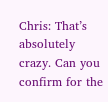Chris: That’s absolutely crazy. Can you confirm for the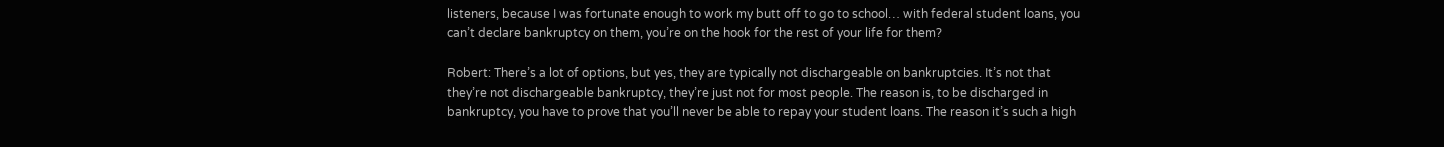listeners, because I was fortunate enough to work my butt off to go to school… with federal student loans, you can’t declare bankruptcy on them, you’re on the hook for the rest of your life for them?

Robert: There’s a lot of options, but yes, they are typically not dischargeable on bankruptcies. It’s not that they’re not dischargeable bankruptcy, they’re just not for most people. The reason is, to be discharged in bankruptcy, you have to prove that you’ll never be able to repay your student loans. The reason it’s such a high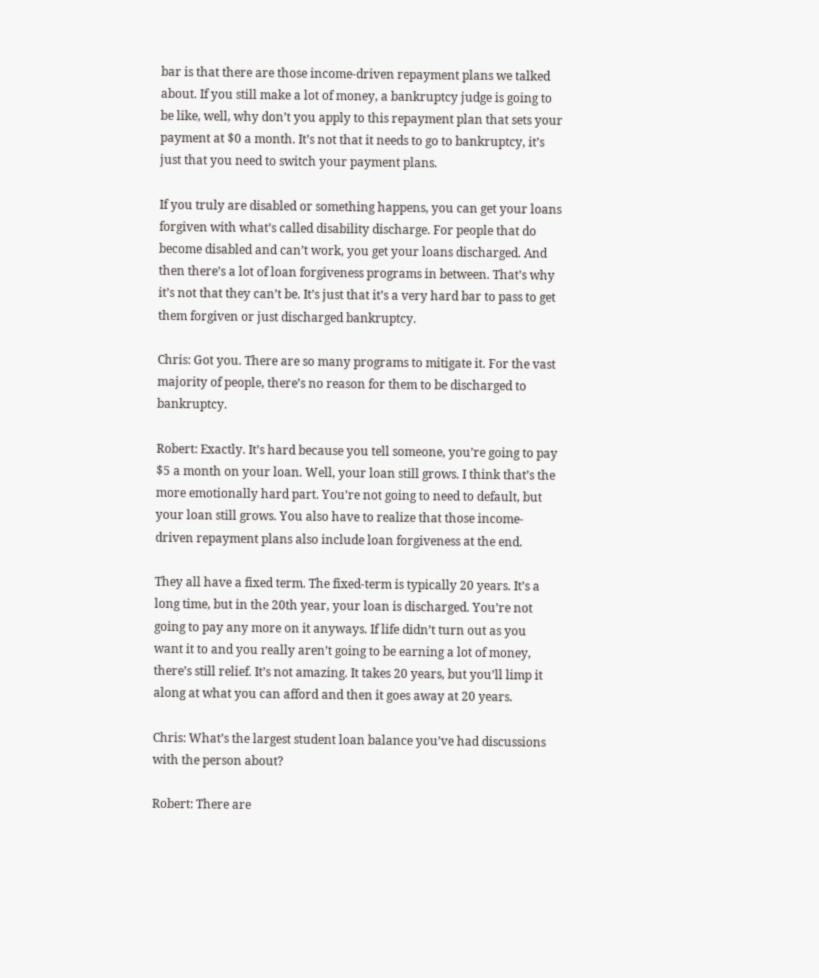bar is that there are those income-driven repayment plans we talked about. If you still make a lot of money, a bankruptcy judge is going to be like, well, why don’t you apply to this repayment plan that sets your payment at $0 a month. It’s not that it needs to go to bankruptcy, it’s just that you need to switch your payment plans.

If you truly are disabled or something happens, you can get your loans forgiven with what’s called disability discharge. For people that do become disabled and can’t work, you get your loans discharged. And then there’s a lot of loan forgiveness programs in between. That’s why it’s not that they can’t be. It’s just that it’s a very hard bar to pass to get them forgiven or just discharged bankruptcy.

Chris: Got you. There are so many programs to mitigate it. For the vast majority of people, there’s no reason for them to be discharged to bankruptcy.

Robert: Exactly. It’s hard because you tell someone, you’re going to pay $5 a month on your loan. Well, your loan still grows. I think that’s the more emotionally hard part. You’re not going to need to default, but your loan still grows. You also have to realize that those income-driven repayment plans also include loan forgiveness at the end.

They all have a fixed term. The fixed-term is typically 20 years. It’s a long time, but in the 20th year, your loan is discharged. You’re not going to pay any more on it anyways. If life didn’t turn out as you want it to and you really aren’t going to be earning a lot of money, there’s still relief. It’s not amazing. It takes 20 years, but you’ll limp it along at what you can afford and then it goes away at 20 years.

Chris: What’s the largest student loan balance you’ve had discussions with the person about?

Robert: There are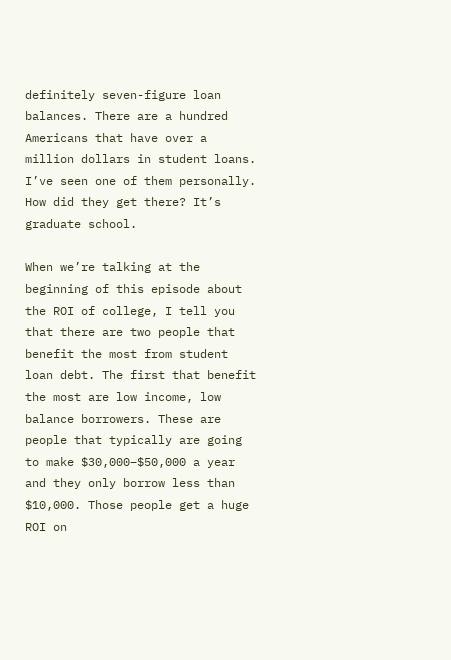definitely seven-figure loan balances. There are a hundred Americans that have over a million dollars in student loans. I’ve seen one of them personally. How did they get there? It’s graduate school.

When we’re talking at the beginning of this episode about the ROI of college, I tell you that there are two people that benefit the most from student loan debt. The first that benefit the most are low income, low balance borrowers. These are people that typically are going to make $30,000–$50,000 a year and they only borrow less than $10,000. Those people get a huge ROI on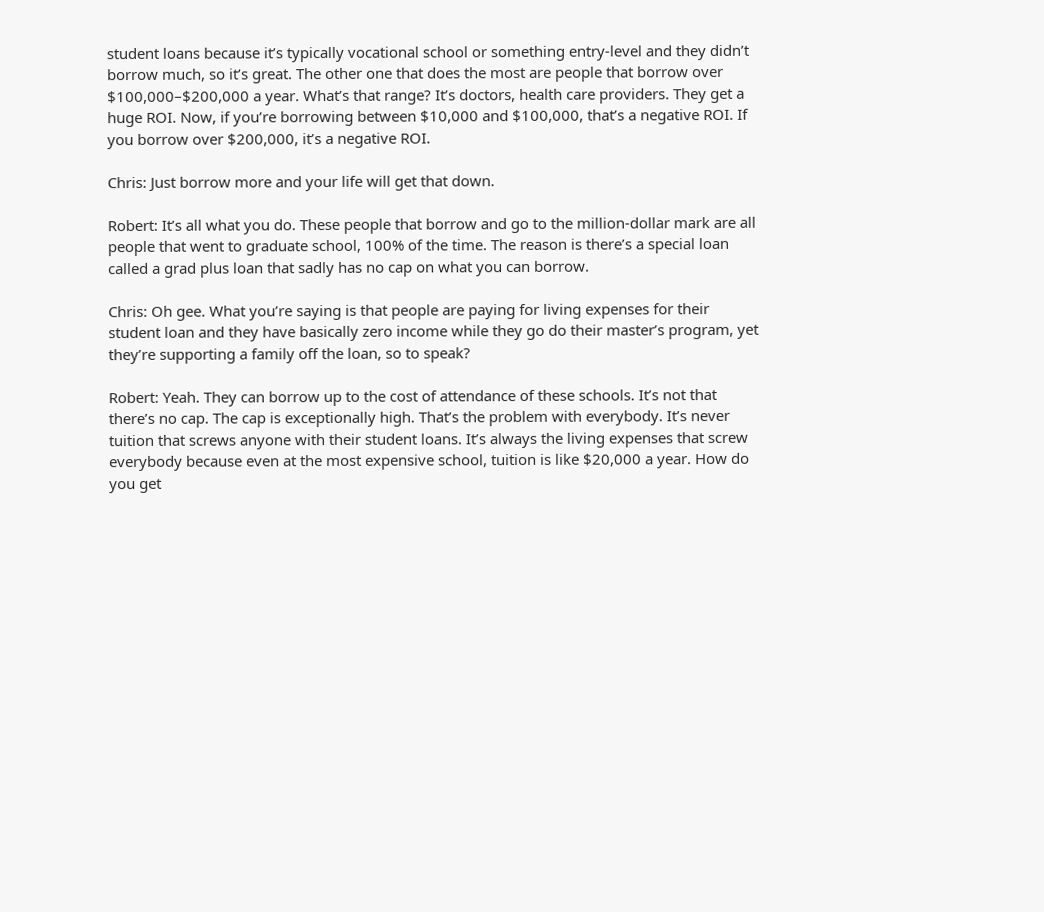student loans because it’s typically vocational school or something entry-level and they didn’t borrow much, so it’s great. The other one that does the most are people that borrow over $100,000–$200,000 a year. What’s that range? It’s doctors, health care providers. They get a huge ROI. Now, if you’re borrowing between $10,000 and $100,000, that’s a negative ROI. If you borrow over $200,000, it’s a negative ROI.

Chris: Just borrow more and your life will get that down.

Robert: It’s all what you do. These people that borrow and go to the million-dollar mark are all people that went to graduate school, 100% of the time. The reason is there’s a special loan called a grad plus loan that sadly has no cap on what you can borrow.

Chris: Oh gee. What you’re saying is that people are paying for living expenses for their student loan and they have basically zero income while they go do their master’s program, yet they’re supporting a family off the loan, so to speak?

Robert: Yeah. They can borrow up to the cost of attendance of these schools. It’s not that there’s no cap. The cap is exceptionally high. That’s the problem with everybody. It’s never tuition that screws anyone with their student loans. It’s always the living expenses that screw everybody because even at the most expensive school, tuition is like $20,000 a year. How do you get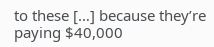to these […] because they’re paying $40,000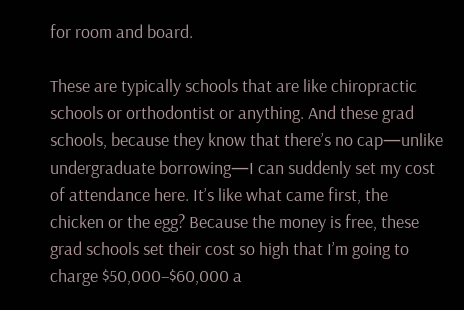for room and board.

These are typically schools that are like chiropractic schools or orthodontist or anything. And these grad schools, because they know that there’s no cap—unlike undergraduate borrowing—I can suddenly set my cost of attendance here. It’s like what came first, the chicken or the egg? Because the money is free, these grad schools set their cost so high that I’m going to charge $50,000–$60,000 a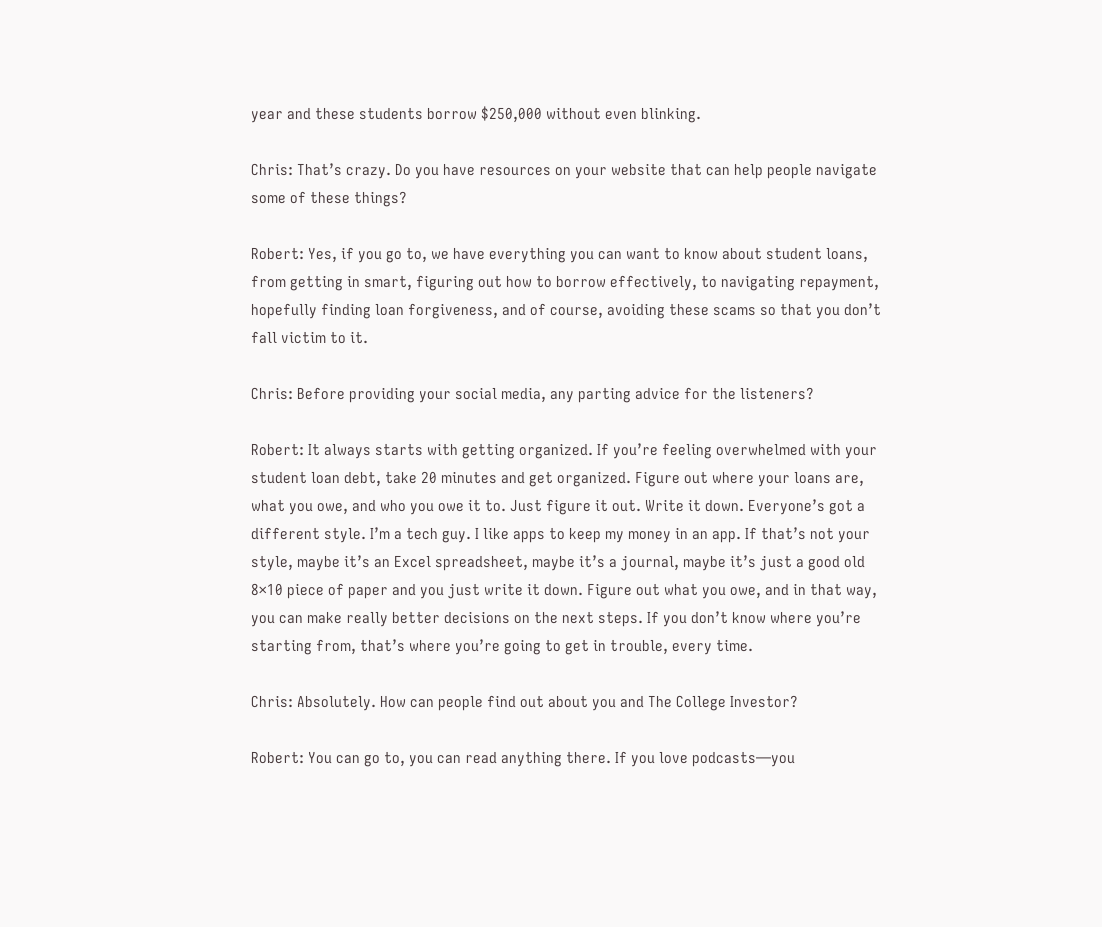year and these students borrow $250,000 without even blinking.

Chris: That’s crazy. Do you have resources on your website that can help people navigate some of these things?

Robert: Yes, if you go to, we have everything you can want to know about student loans, from getting in smart, figuring out how to borrow effectively, to navigating repayment, hopefully finding loan forgiveness, and of course, avoiding these scams so that you don’t fall victim to it.

Chris: Before providing your social media, any parting advice for the listeners?

Robert: It always starts with getting organized. If you’re feeling overwhelmed with your student loan debt, take 20 minutes and get organized. Figure out where your loans are, what you owe, and who you owe it to. Just figure it out. Write it down. Everyone’s got a different style. I’m a tech guy. I like apps to keep my money in an app. If that’s not your style, maybe it’s an Excel spreadsheet, maybe it’s a journal, maybe it’s just a good old 8×10 piece of paper and you just write it down. Figure out what you owe, and in that way, you can make really better decisions on the next steps. If you don’t know where you’re starting from, that’s where you’re going to get in trouble, every time.

Chris: Absolutely. How can people find out about you and The College Investor?

Robert: You can go to, you can read anything there. If you love podcasts—you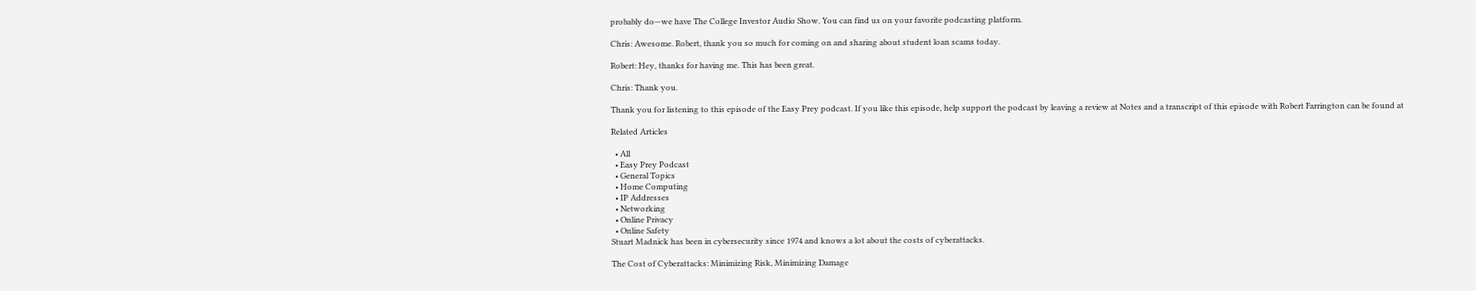probably do—we have The College Investor Audio Show. You can find us on your favorite podcasting platform.

Chris: Awesome. Robert, thank you so much for coming on and sharing about student loan scams today.

Robert: Hey, thanks for having me. This has been great.

Chris: Thank you.

Thank you for listening to this episode of the Easy Prey podcast. If you like this episode, help support the podcast by leaving a review at Notes and a transcript of this episode with Robert Farrington can be found at

Related Articles

  • All
  • Easy Prey Podcast
  • General Topics
  • Home Computing
  • IP Addresses
  • Networking
  • Online Privacy
  • Online Safety
Stuart Madnick has been in cybersecurity since 1974 and knows a lot about the costs of cyberattacks.

The Cost of Cyberattacks: Minimizing Risk, Minimizing Damage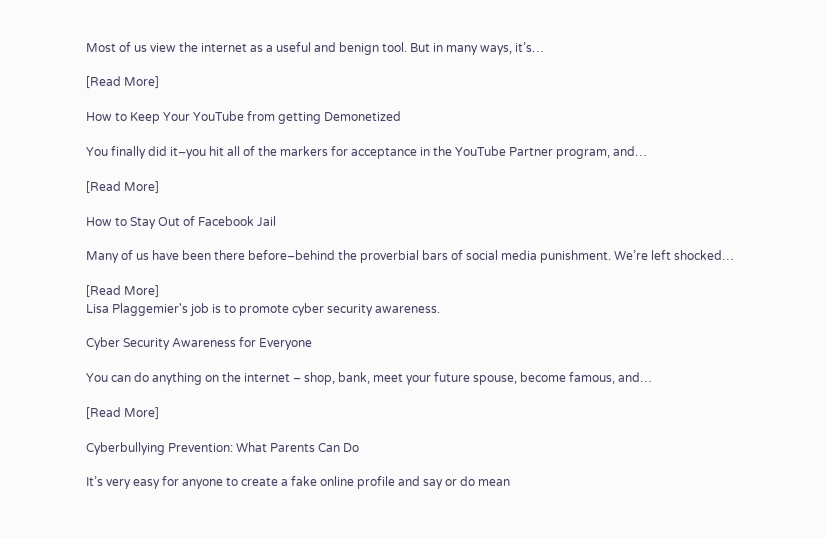Most of us view the internet as a useful and benign tool. But in many ways, it’s…

[Read More]

How to Keep Your YouTube from getting Demonetized

You finally did it–you hit all of the markers for acceptance in the YouTube Partner program, and…

[Read More]

How to Stay Out of Facebook Jail

Many of us have been there before–behind the proverbial bars of social media punishment. We’re left shocked…

[Read More]
Lisa Plaggemier's job is to promote cyber security awareness.

Cyber Security Awareness for Everyone

You can do anything on the internet – shop, bank, meet your future spouse, become famous, and…

[Read More]

Cyberbullying Prevention: What Parents Can Do

It’s very easy for anyone to create a fake online profile and say or do mean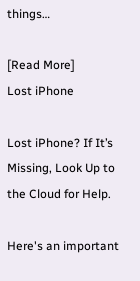things…

[Read More]
Lost iPhone

Lost iPhone? If It’s Missing, Look Up to the Cloud for Help.

Here's an important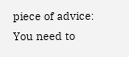piece of advice: You need to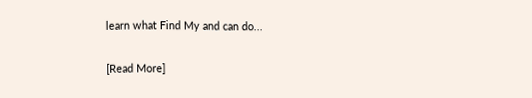learn what Find My and can do...

[Read More]